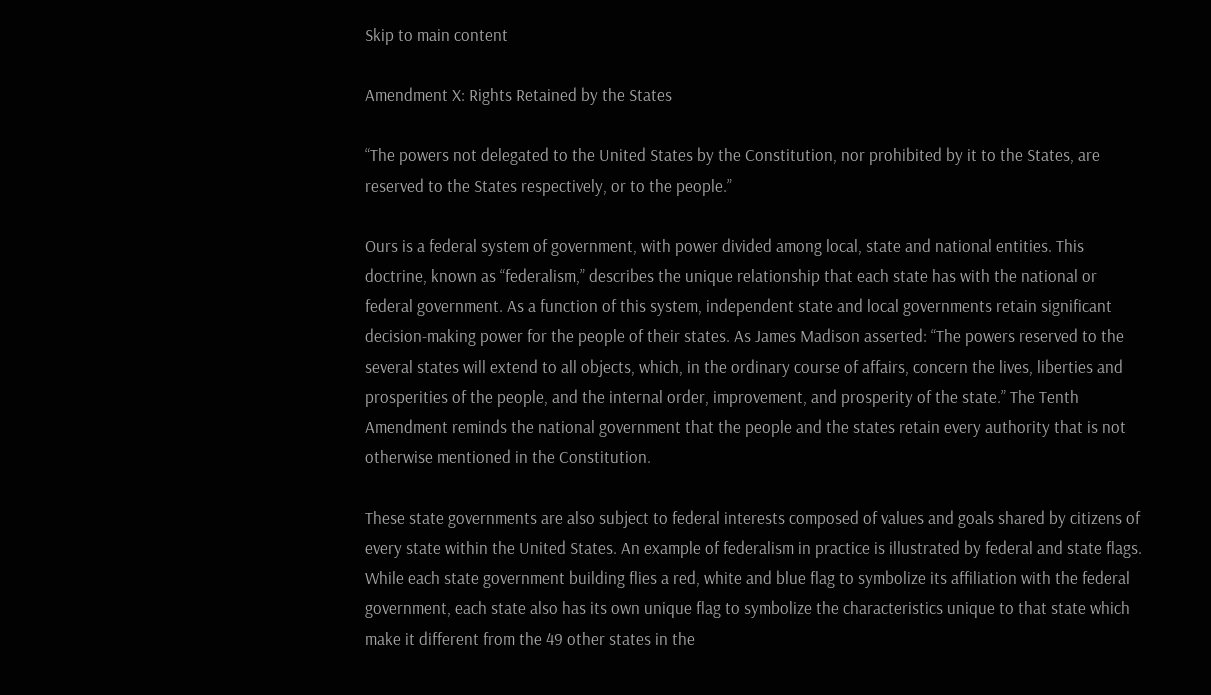Skip to main content

Amendment X: Rights Retained by the States

“The powers not delegated to the United States by the Constitution, nor prohibited by it to the States, are reserved to the States respectively, or to the people.”

Ours is a federal system of government, with power divided among local, state and national entities. This doctrine, known as “federalism,” describes the unique relationship that each state has with the national or federal government. As a function of this system, independent state and local governments retain significant decision-making power for the people of their states. As James Madison asserted: “The powers reserved to the several states will extend to all objects, which, in the ordinary course of affairs, concern the lives, liberties and prosperities of the people, and the internal order, improvement, and prosperity of the state.” The Tenth Amendment reminds the national government that the people and the states retain every authority that is not otherwise mentioned in the Constitution.

These state governments are also subject to federal interests composed of values and goals shared by citizens of every state within the United States. An example of federalism in practice is illustrated by federal and state flags. While each state government building flies a red, white and blue flag to symbolize its affiliation with the federal government, each state also has its own unique flag to symbolize the characteristics unique to that state which make it different from the 49 other states in the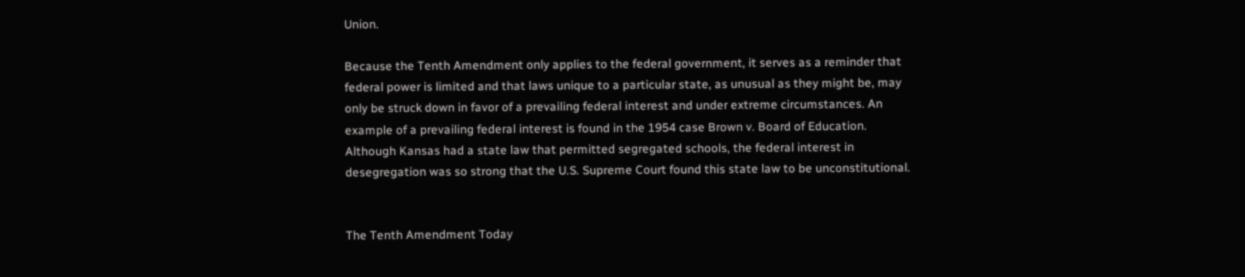Union.

Because the Tenth Amendment only applies to the federal government, it serves as a reminder that federal power is limited and that laws unique to a particular state, as unusual as they might be, may only be struck down in favor of a prevailing federal interest and under extreme circumstances. An example of a prevailing federal interest is found in the 1954 case Brown v. Board of Education. Although Kansas had a state law that permitted segregated schools, the federal interest in desegregation was so strong that the U.S. Supreme Court found this state law to be unconstitutional.


The Tenth Amendment Today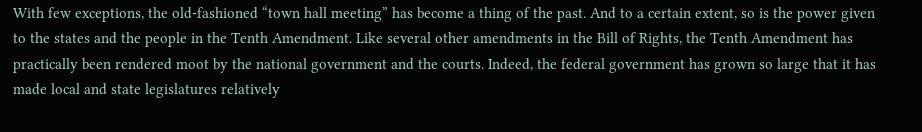With few exceptions, the old-fashioned “town hall meeting” has become a thing of the past. And to a certain extent, so is the power given to the states and the people in the Tenth Amendment. Like several other amendments in the Bill of Rights, the Tenth Amendment has practically been rendered moot by the national government and the courts. Indeed, the federal government has grown so large that it has made local and state legislatures relatively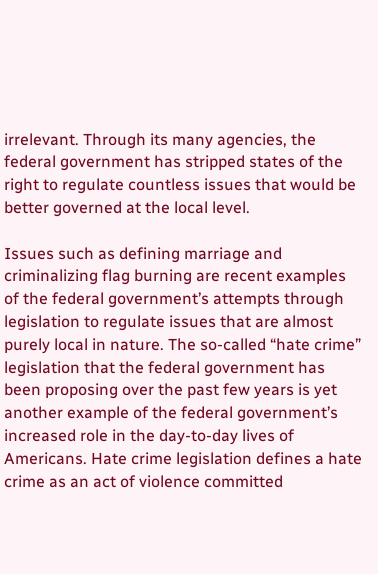irrelevant. Through its many agencies, the federal government has stripped states of the right to regulate countless issues that would be better governed at the local level.

Issues such as defining marriage and criminalizing flag burning are recent examples of the federal government’s attempts through legislation to regulate issues that are almost purely local in nature. The so-called “hate crime” legislation that the federal government has been proposing over the past few years is yet another example of the federal government’s increased role in the day-to-day lives of Americans. Hate crime legislation defines a hate crime as an act of violence committed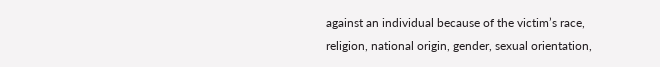against an individual because of the victim’s race, religion, national origin, gender, sexual orientation,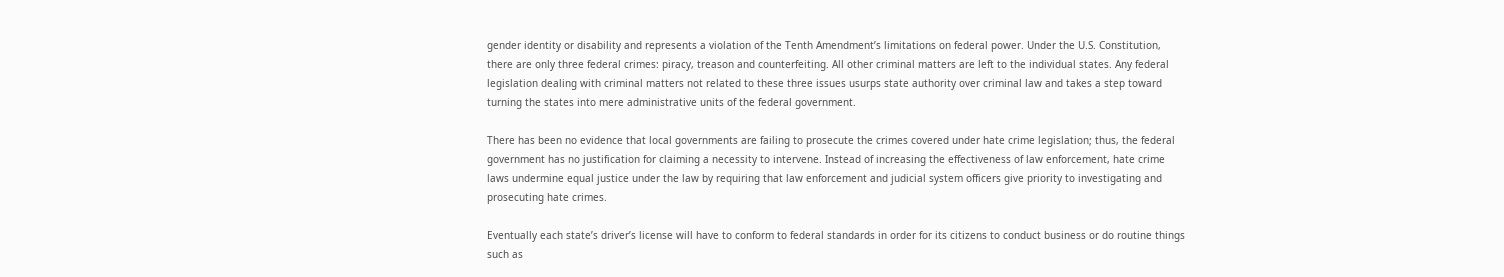gender identity or disability and represents a violation of the Tenth Amendment’s limitations on federal power. Under the U.S. Constitution, there are only three federal crimes: piracy, treason and counterfeiting. All other criminal matters are left to the individual states. Any federal legislation dealing with criminal matters not related to these three issues usurps state authority over criminal law and takes a step toward turning the states into mere administrative units of the federal government.

There has been no evidence that local governments are failing to prosecute the crimes covered under hate crime legislation; thus, the federal government has no justification for claiming a necessity to intervene. Instead of increasing the effectiveness of law enforcement, hate crime laws undermine equal justice under the law by requiring that law enforcement and judicial system officers give priority to investigating and prosecuting hate crimes.

Eventually each state’s driver’s license will have to conform to federal standards in order for its citizens to conduct business or do routine things such as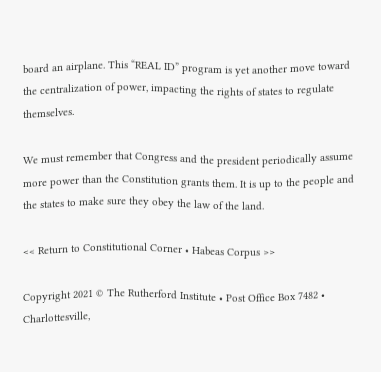board an airplane. This “REAL ID” program is yet another move toward the centralization of power, impacting the rights of states to regulate themselves.

We must remember that Congress and the president periodically assume more power than the Constitution grants them. It is up to the people and the states to make sure they obey the law of the land.

<< Return to Constitutional Corner • Habeas Corpus >>

Copyright 2021 © The Rutherford Institute • Post Office Box 7482 • Charlottesville,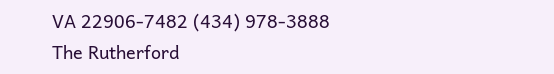VA 22906-7482 (434) 978-3888
The Rutherford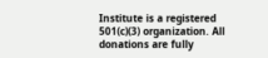Institute is a registered 501(c)(3) organization. All donations are fully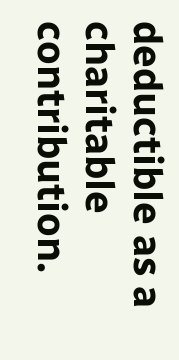deductible as a charitable contribution.